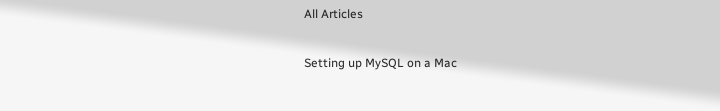All Articles

Setting up MySQL on a Mac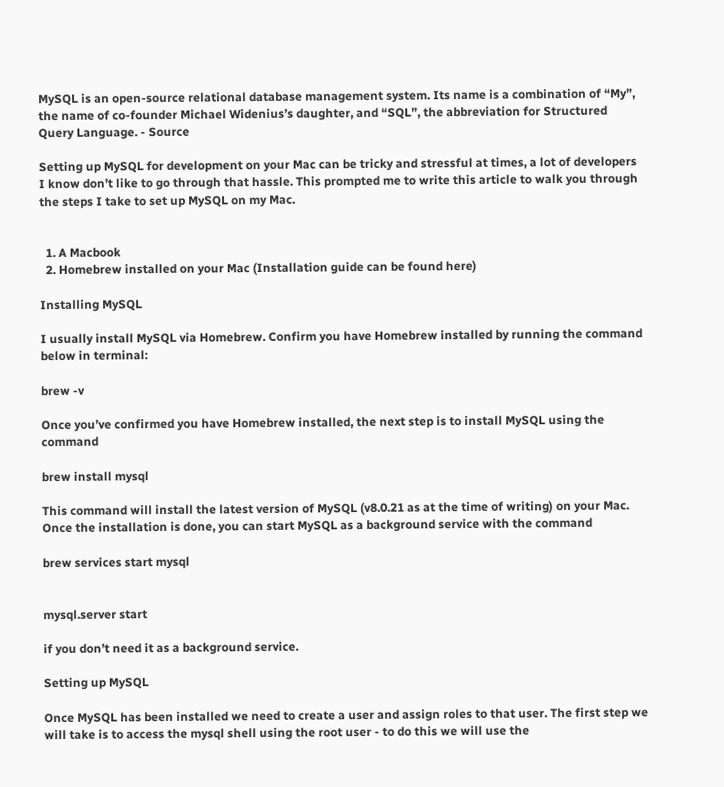MySQL is an open-source relational database management system. Its name is a combination of “My”, the name of co-founder Michael Widenius’s daughter, and “SQL”, the abbreviation for Structured Query Language. - Source

Setting up MySQL for development on your Mac can be tricky and stressful at times, a lot of developers I know don’t like to go through that hassle. This prompted me to write this article to walk you through the steps I take to set up MySQL on my Mac.


  1. A Macbook
  2. Homebrew installed on your Mac (Installation guide can be found here)

Installing MySQL

I usually install MySQL via Homebrew. Confirm you have Homebrew installed by running the command below in terminal:

brew -v

Once you’ve confirmed you have Homebrew installed, the next step is to install MySQL using the command

brew install mysql

This command will install the latest version of MySQL (v8.0.21 as at the time of writing) on your Mac. Once the installation is done, you can start MySQL as a background service with the command

brew services start mysql


mysql.server start

if you don’t need it as a background service.

Setting up MySQL

Once MySQL has been installed we need to create a user and assign roles to that user. The first step we will take is to access the mysql shell using the root user - to do this we will use the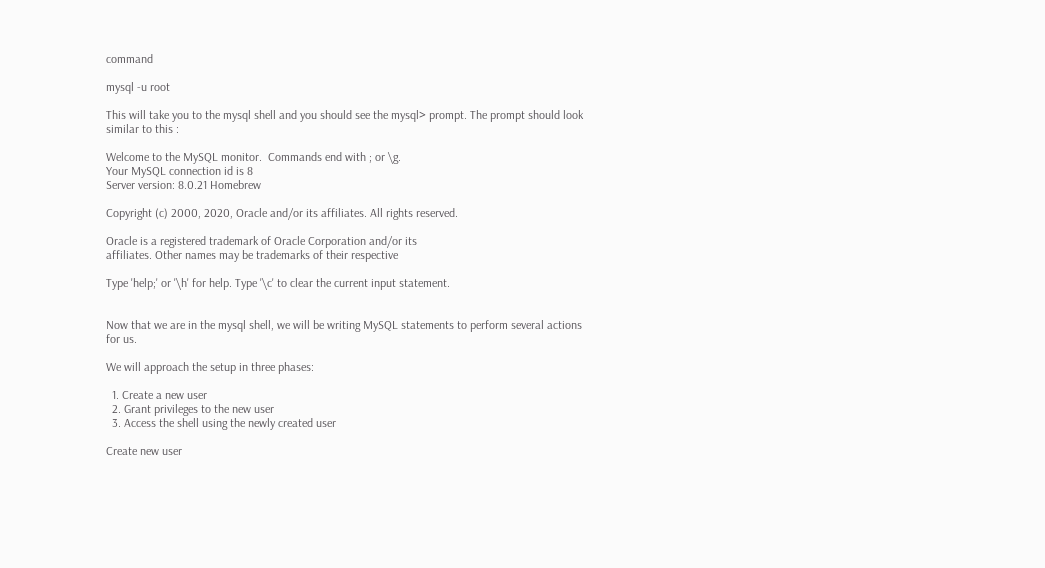command

mysql -u root

This will take you to the mysql shell and you should see the mysql> prompt. The prompt should look similar to this :

Welcome to the MySQL monitor.  Commands end with ; or \g.
Your MySQL connection id is 8
Server version: 8.0.21 Homebrew

Copyright (c) 2000, 2020, Oracle and/or its affiliates. All rights reserved.

Oracle is a registered trademark of Oracle Corporation and/or its
affiliates. Other names may be trademarks of their respective

Type 'help;' or '\h' for help. Type '\c' to clear the current input statement.


Now that we are in the mysql shell, we will be writing MySQL statements to perform several actions for us.

We will approach the setup in three phases:

  1. Create a new user
  2. Grant privileges to the new user
  3. Access the shell using the newly created user

Create new user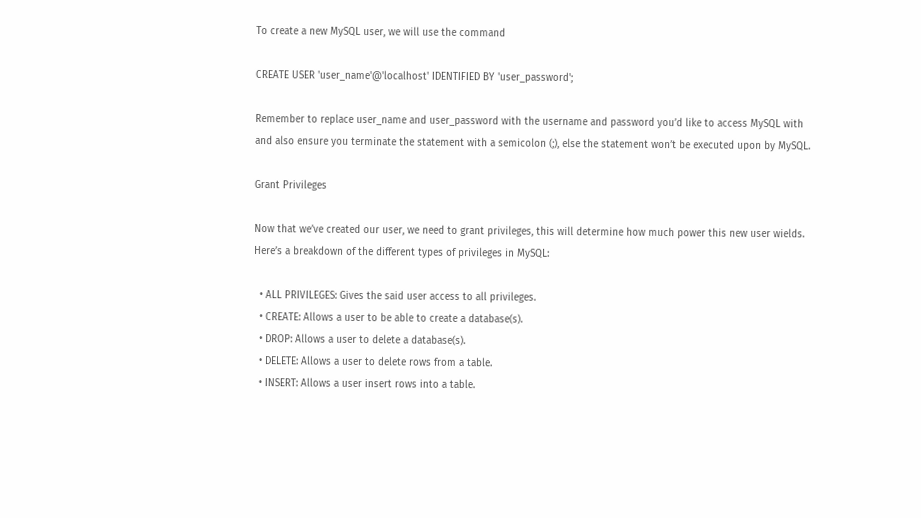To create a new MySQL user, we will use the command

CREATE USER 'user_name'@'localhost' IDENTIFIED BY 'user_password';

Remember to replace user_name and user_password with the username and password you’d like to access MySQL with and also ensure you terminate the statement with a semicolon (;), else the statement won’t be executed upon by MySQL.

Grant Privileges

Now that we’ve created our user, we need to grant privileges, this will determine how much power this new user wields. Here’s a breakdown of the different types of privileges in MySQL:

  • ALL PRIVILEGES: Gives the said user access to all privileges.
  • CREATE: Allows a user to be able to create a database(s).
  • DROP: Allows a user to delete a database(s).
  • DELETE: Allows a user to delete rows from a table.
  • INSERT: Allows a user insert rows into a table.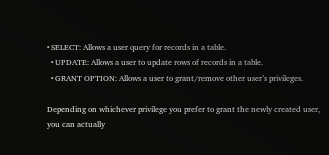• SELECT: Allows a user query for records in a table.
  • UPDATE: Allows a user to update rows of records in a table.
  • GRANT OPTION: Allows a user to grant/remove other user’s privileges.

Depending on whichever privilege you prefer to grant the newly created user, you can actually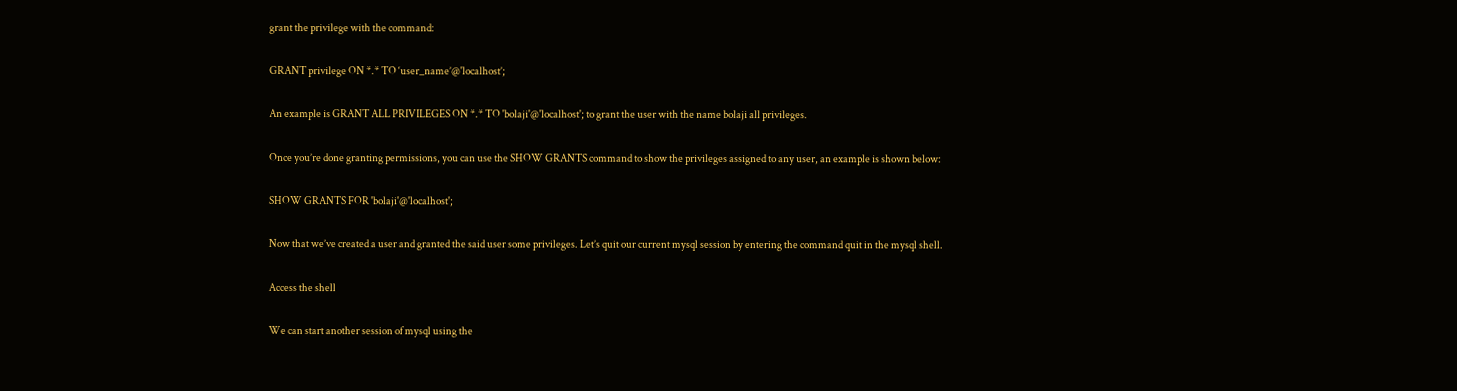grant the privilege with the command:

GRANT privilege ON *.* TO ‘user_name’@'localhost’;

An example is GRANT ALL PRIVILEGES ON *.* TO 'bolaji'@'localhost'; to grant the user with the name bolaji all privileges.

Once you’re done granting permissions, you can use the SHOW GRANTS command to show the privileges assigned to any user, an example is shown below:

SHOW GRANTS FOR 'bolaji'@'localhost';

Now that we’ve created a user and granted the said user some privileges. Let’s quit our current mysql session by entering the command quit in the mysql shell.

Access the shell

We can start another session of mysql using the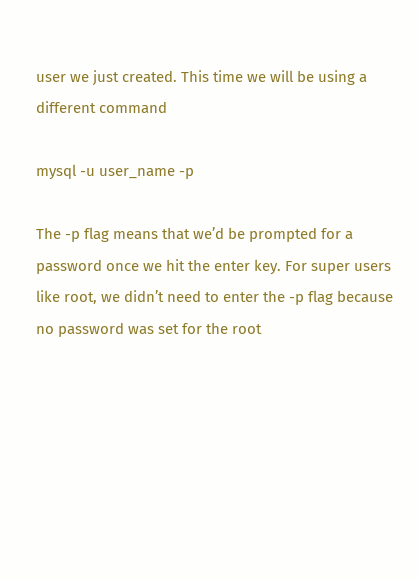user we just created. This time we will be using a different command

mysql -u user_name -p

The -p flag means that we’d be prompted for a password once we hit the enter key. For super users like root, we didn’t need to enter the -p flag because no password was set for the root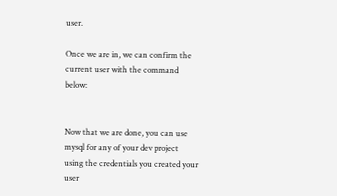user.

Once we are in, we can confirm the current user with the command below:


Now that we are done, you can use mysql for any of your dev project using the credentials you created your user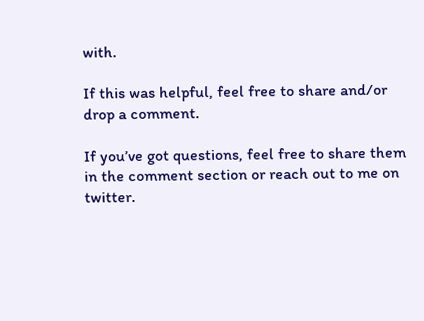with.

If this was helpful, feel free to share and/or drop a comment.

If you’ve got questions, feel free to share them in the comment section or reach out to me on twitter.